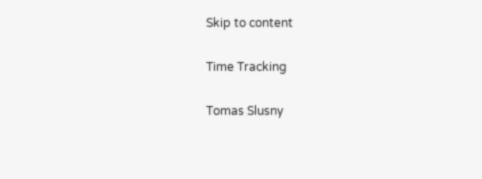Skip to content

Time Tracking

Tomas Slusny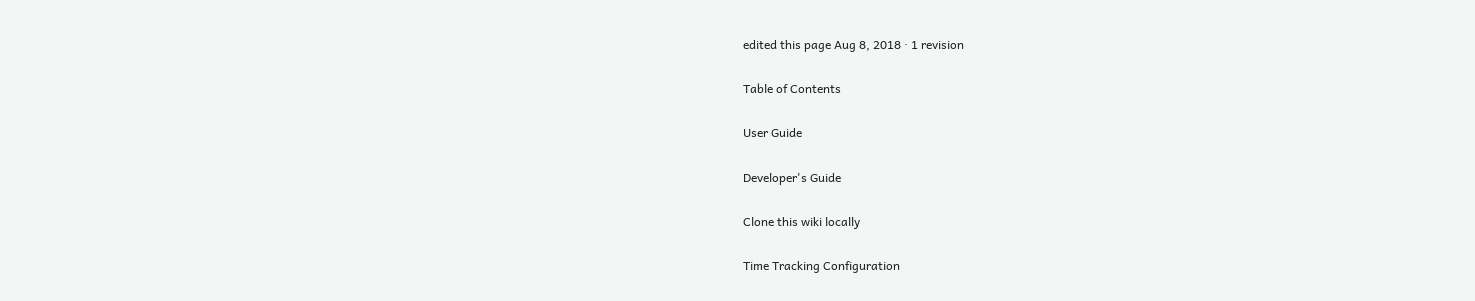edited this page Aug 8, 2018 · 1 revision

Table of Contents

User Guide

Developer's Guide

Clone this wiki locally

Time Tracking Configuration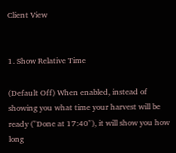Client View


1. Show Relative Time

(Default Off) When enabled, instead of showing you what time your harvest will be ready ("Done at 17:40"), it will show you how long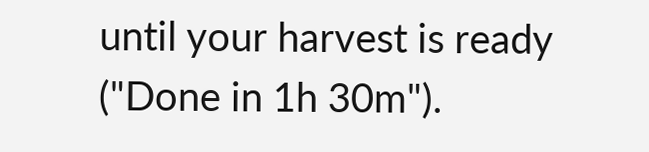until your harvest is ready ("Done in 1h 30m").